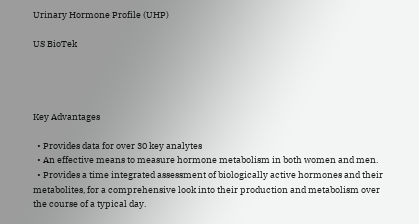Urinary Hormone Profile (UHP)

US BioTek




Key Advantages

  • Provides data for over 30 key analytes
  • An effective means to measure hormone metabolism in both women and men.
  • Provides a time integrated assessment of biologically active hormones and their metabolites, for a comprehensive look into their production and metabolism over the course of a typical day.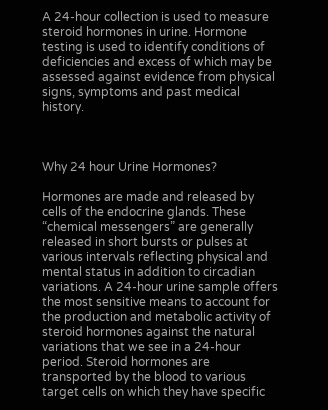A 24-hour collection is used to measure steroid hormones in urine. Hormone testing is used to identify conditions of deficiencies and excess of which may be assessed against evidence from physical signs, symptoms and past medical history.



Why 24 hour Urine Hormones?

Hormones are made and released by cells of the endocrine glands. These “chemical messengers” are generally released in short bursts or pulses at various intervals reflecting physical and mental status in addition to circadian variations. A 24-hour urine sample offers the most sensitive means to account for the production and metabolic activity of steroid hormones against the natural variations that we see in a 24-hour period. Steroid hormones are transported by the blood to various target cells on which they have specific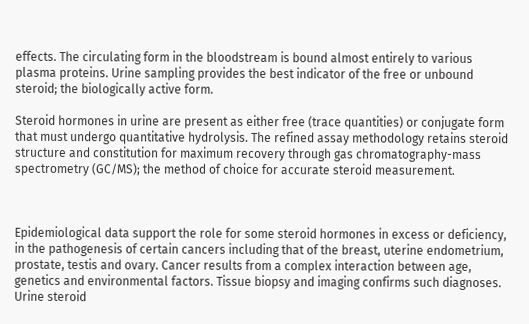effects. The circulating form in the bloodstream is bound almost entirely to various plasma proteins. Urine sampling provides the best indicator of the free or unbound steroid; the biologically active form.

Steroid hormones in urine are present as either free (trace quantities) or conjugate form that must undergo quantitative hydrolysis. The refined assay methodology retains steroid structure and constitution for maximum recovery through gas chromatography-mass spectrometry (GC/MS); the method of choice for accurate steroid measurement.



Epidemiological data support the role for some steroid hormones in excess or deficiency, in the pathogenesis of certain cancers including that of the breast, uterine endometrium, prostate, testis and ovary. Cancer results from a complex interaction between age, genetics and environmental factors. Tissue biopsy and imaging confirms such diagnoses. Urine steroid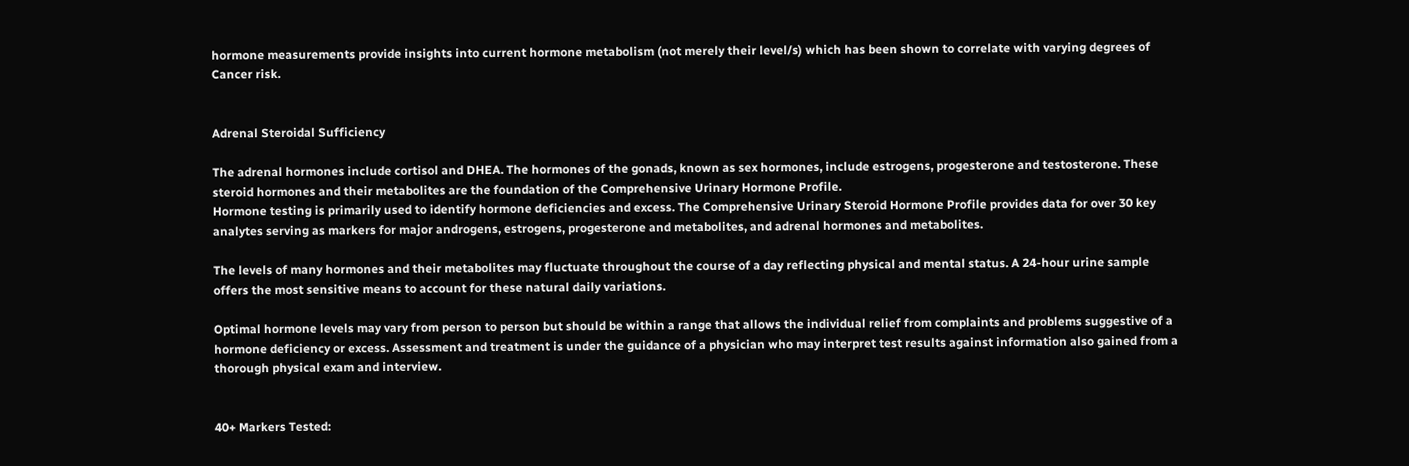hormone measurements provide insights into current hormone metabolism (not merely their level/s) which has been shown to correlate with varying degrees of Cancer risk.


Adrenal Steroidal Sufficiency

The adrenal hormones include cortisol and DHEA. The hormones of the gonads, known as sex hormones, include estrogens, progesterone and testosterone. These steroid hormones and their metabolites are the foundation of the Comprehensive Urinary Hormone Profile.
Hormone testing is primarily used to identify hormone deficiencies and excess. The Comprehensive Urinary Steroid Hormone Profile provides data for over 30 key analytes serving as markers for major androgens, estrogens, progesterone and metabolites, and adrenal hormones and metabolites.

The levels of many hormones and their metabolites may fluctuate throughout the course of a day reflecting physical and mental status. A 24-hour urine sample offers the most sensitive means to account for these natural daily variations.

Optimal hormone levels may vary from person to person but should be within a range that allows the individual relief from complaints and problems suggestive of a hormone deficiency or excess. Assessment and treatment is under the guidance of a physician who may interpret test results against information also gained from a thorough physical exam and interview.


40+ Markers Tested: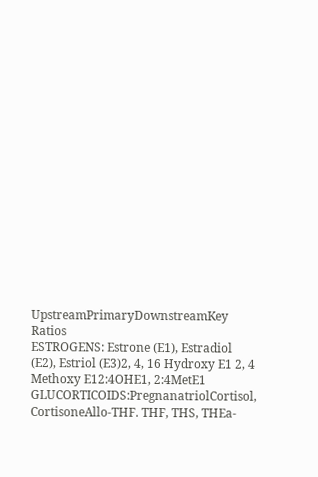UpstreamPrimaryDownstreamKey Ratios
ESTROGENS: Estrone (E1), Estradiol (E2), Estriol (E3)2, 4, 16 Hydroxy E1 2, 4 Methoxy E12:4OHE1, 2:4MetE1
GLUCORTICOIDS:PregnanatriolCortisol, CortisoneAllo-THF. THF, THS, THEa-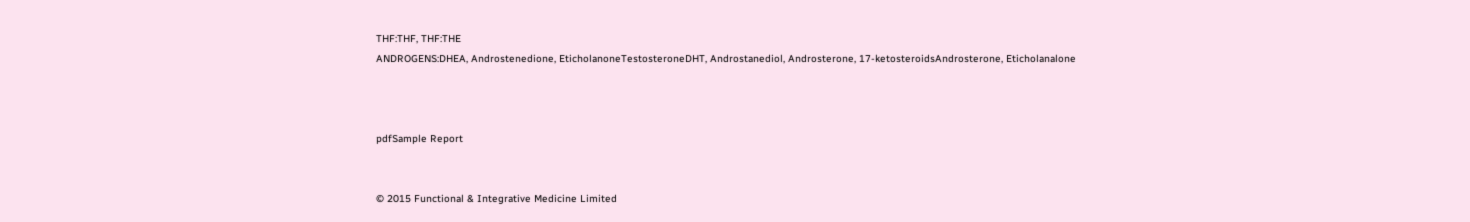THF:THF, THF:THE
ANDROGENS:DHEA, Androstenedione, EticholanoneTestosteroneDHT, Androstanediol, Androsterone, 17-ketosteroidsAndrosterone, Eticholanalone



pdfSample Report


© 2015 Functional & Integrative Medicine Limited